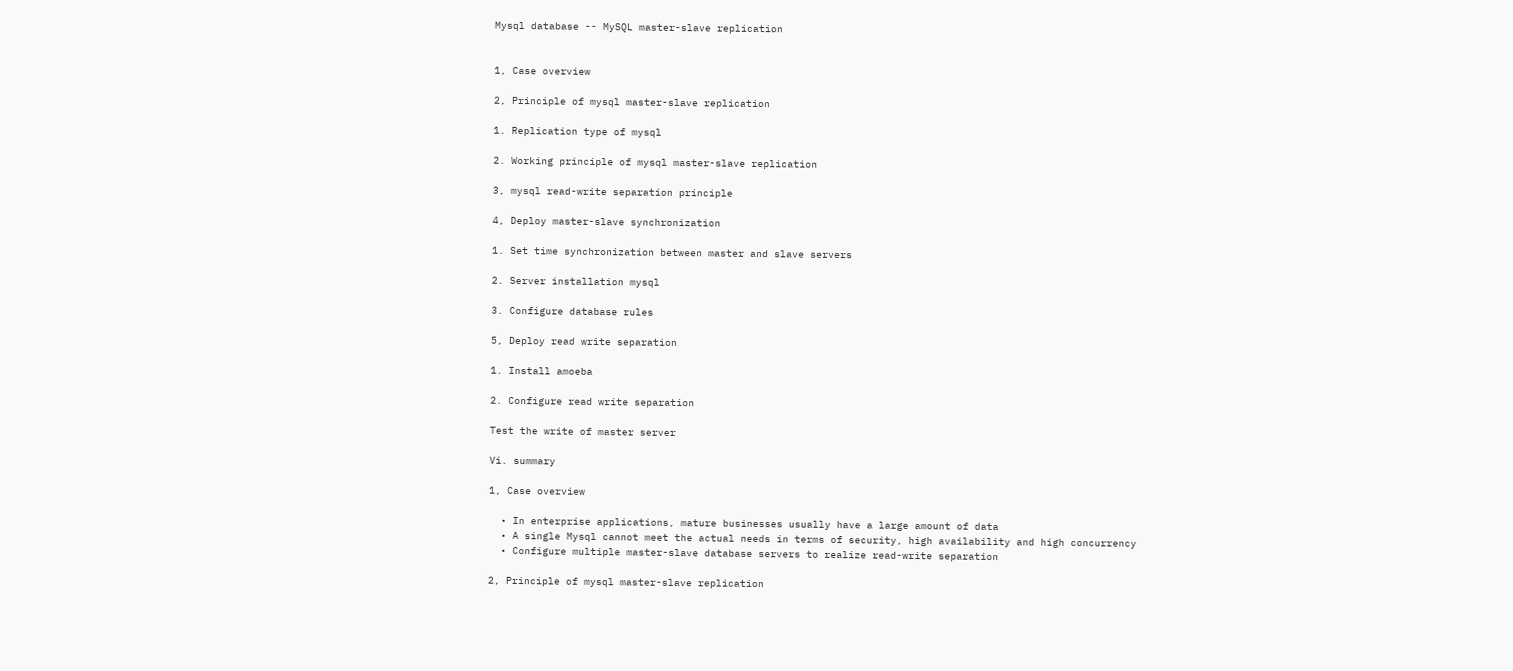Mysql database -- MySQL master-slave replication


1, Case overview

2, Principle of mysql master-slave replication

1. Replication type of mysql

2. Working principle of mysql master-slave replication

3, mysql read-write separation principle

4, Deploy master-slave synchronization

1. Set time synchronization between master and slave servers

2. Server installation mysql

3. Configure database rules

5, Deploy read write separation

1. Install amoeba

2. Configure read write separation

Test the write of master server

Vi. summary

1, Case overview

  • In enterprise applications, mature businesses usually have a large amount of data
  • A single Mysql cannot meet the actual needs in terms of security, high availability and high concurrency
  • Configure multiple master-slave database servers to realize read-write separation

2, Principle of mysql master-slave replication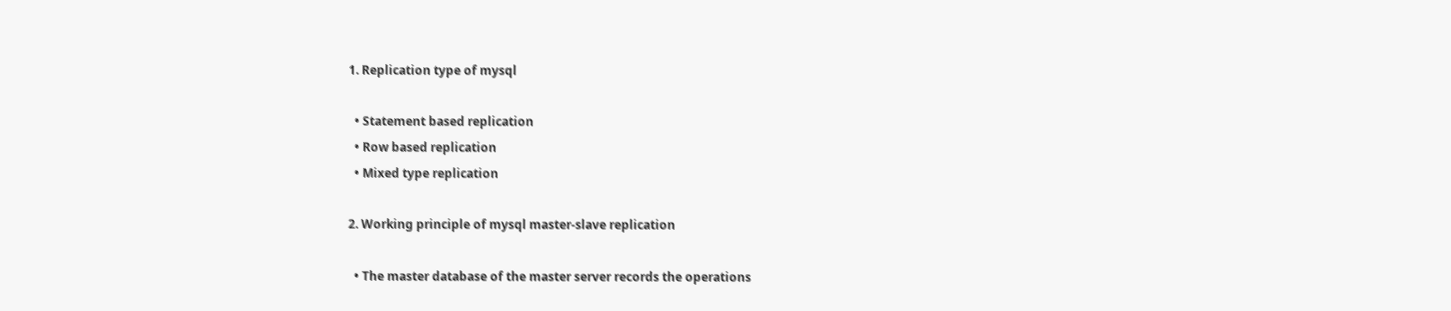1. Replication type of mysql

  • Statement based replication
  • Row based replication
  • Mixed type replication

2. Working principle of mysql master-slave replication

  • The master database of the master server records the operations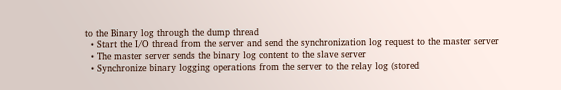to the Binary log through the dump thread
  • Start the I/O thread from the server and send the synchronization log request to the master server
  • The master server sends the binary log content to the slave server
  • Synchronize binary logging operations from the server to the relay log (stored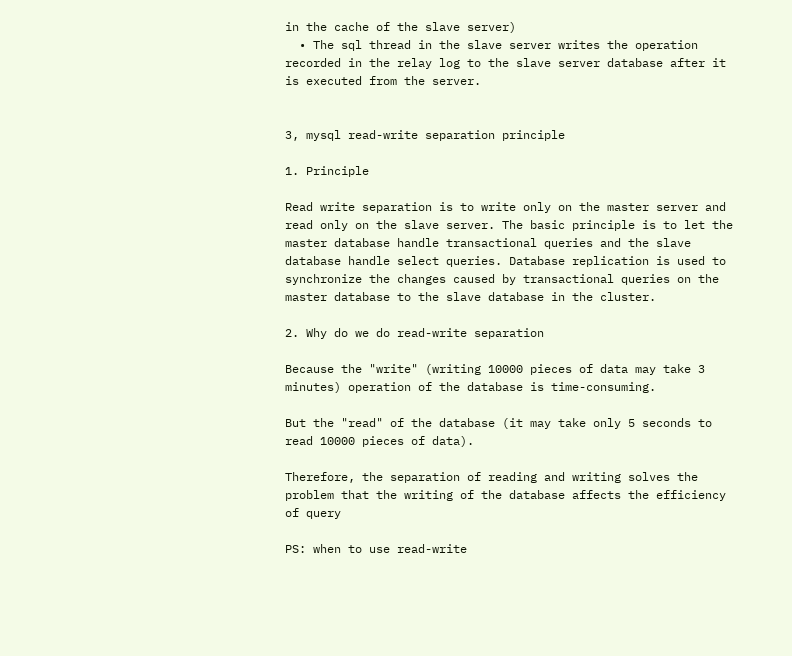in the cache of the slave server)
  • The sql thread in the slave server writes the operation recorded in the relay log to the slave server database after it is executed from the server.


3, mysql read-write separation principle

1. Principle

Read write separation is to write only on the master server and read only on the slave server. The basic principle is to let the master database handle transactional queries and the slave database handle select queries. Database replication is used to synchronize the changes caused by transactional queries on the master database to the slave database in the cluster.

2. Why do we do read-write separation

Because the "write" (writing 10000 pieces of data may take 3 minutes) operation of the database is time-consuming.

But the "read" of the database (it may take only 5 seconds to read 10000 pieces of data).

Therefore, the separation of reading and writing solves the problem that the writing of the database affects the efficiency of query

PS: when to use read-write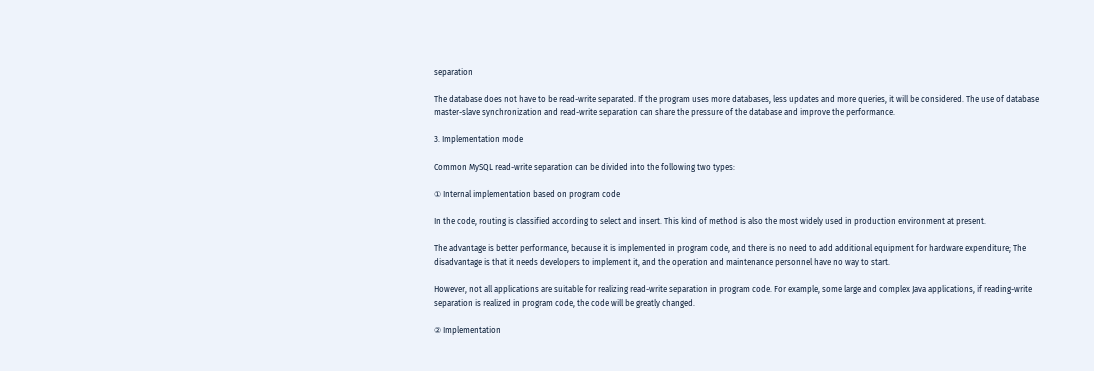separation

The database does not have to be read-write separated. If the program uses more databases, less updates and more queries, it will be considered. The use of database master-slave synchronization and read-write separation can share the pressure of the database and improve the performance.

3. Implementation mode

Common MySQL read-write separation can be divided into the following two types:

① Internal implementation based on program code

In the code, routing is classified according to select and insert. This kind of method is also the most widely used in production environment at present.

The advantage is better performance, because it is implemented in program code, and there is no need to add additional equipment for hardware expenditure; The disadvantage is that it needs developers to implement it, and the operation and maintenance personnel have no way to start.

However, not all applications are suitable for realizing read-write separation in program code. For example, some large and complex Java applications, if reading-write separation is realized in program code, the code will be greatly changed.

② Implementation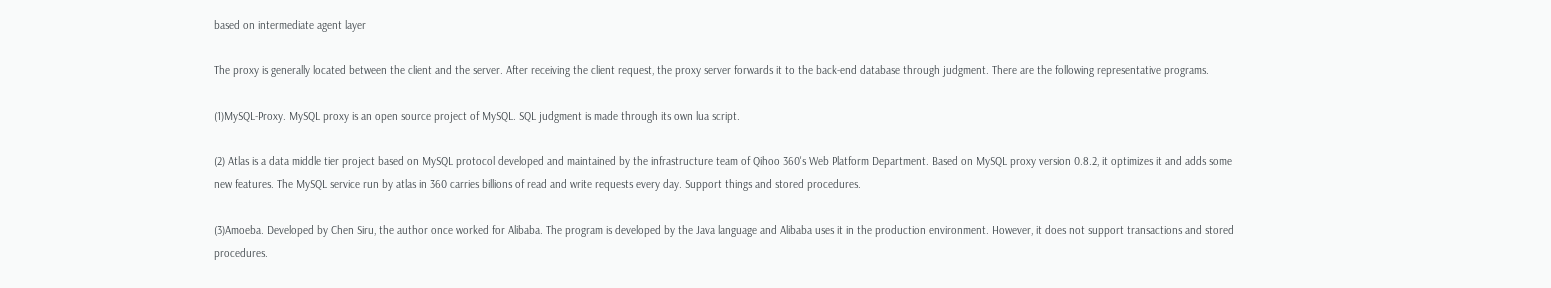based on intermediate agent layer

The proxy is generally located between the client and the server. After receiving the client request, the proxy server forwards it to the back-end database through judgment. There are the following representative programs.

(1)MySQL-Proxy. MySQL proxy is an open source project of MySQL. SQL judgment is made through its own lua script.

(2) Atlas is a data middle tier project based on MySQL protocol developed and maintained by the infrastructure team of Qihoo 360's Web Platform Department. Based on MySQL proxy version 0.8.2, it optimizes it and adds some new features. The MySQL service run by atlas in 360 carries billions of read and write requests every day. Support things and stored procedures.

(3)Amoeba. Developed by Chen Siru, the author once worked for Alibaba. The program is developed by the Java language and Alibaba uses it in the production environment. However, it does not support transactions and stored procedures.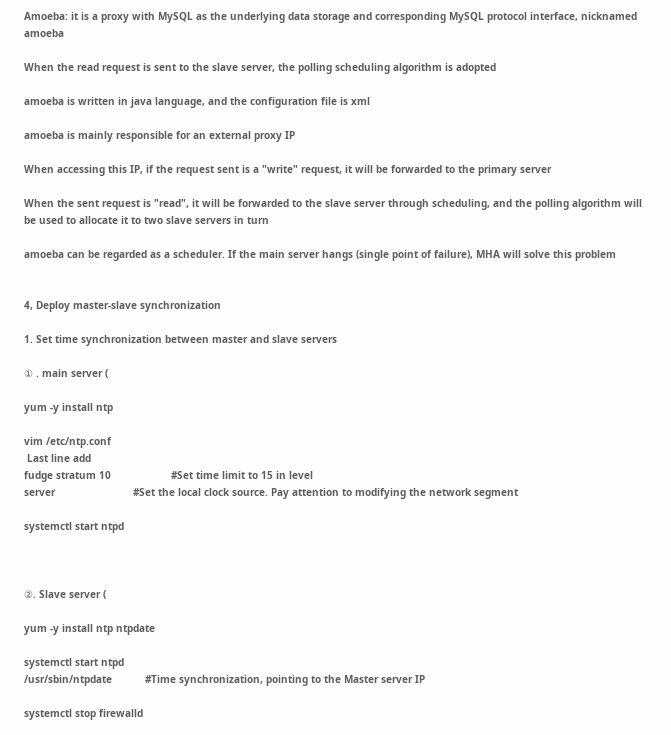Amoeba: it is a proxy with MySQL as the underlying data storage and corresponding MySQL protocol interface, nicknamed amoeba

When the read request is sent to the slave server, the polling scheduling algorithm is adopted

amoeba is written in java language, and the configuration file is xml

amoeba is mainly responsible for an external proxy IP

When accessing this IP, if the request sent is a "write" request, it will be forwarded to the primary server

When the sent request is "read", it will be forwarded to the slave server through scheduling, and the polling algorithm will be used to allocate it to two slave servers in turn

amoeba can be regarded as a scheduler. If the main server hangs (single point of failure), MHA will solve this problem


4, Deploy master-slave synchronization

1. Set time synchronization between master and slave servers

① . main server (

yum -y install ntp

vim /etc/ntp.conf
 Last line add
fudge stratum 10                    #Set time limit to 15 in level
server                          #Set the local clock source. Pay attention to modifying the network segment

systemctl start ntpd



②. Slave server (

yum -y install ntp ntpdate

systemctl start ntpd
/usr/sbin/ntpdate           #Time synchronization, pointing to the Master server IP

systemctl stop firewalld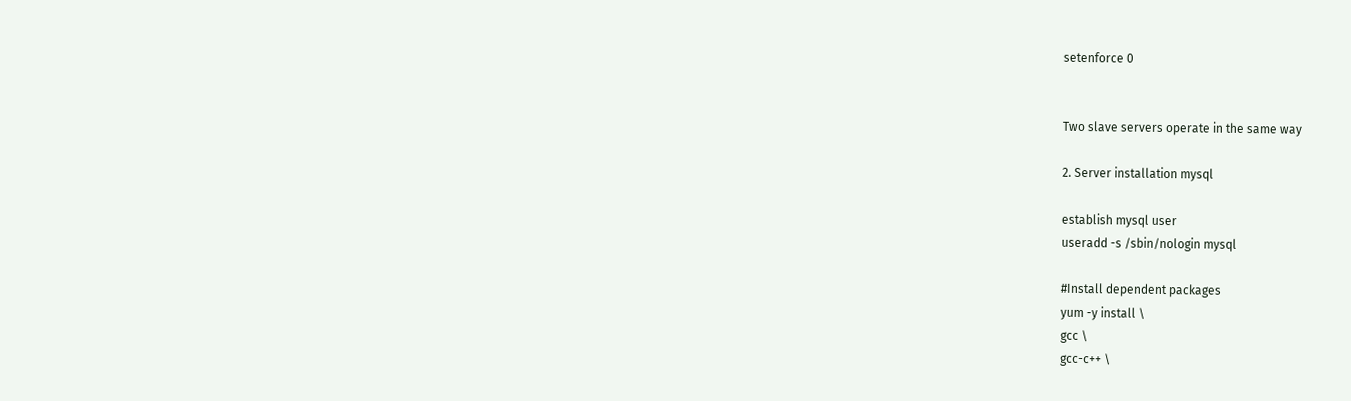setenforce 0


Two slave servers operate in the same way

2. Server installation mysql

establish mysql user
useradd -s /sbin/nologin mysql

#Install dependent packages
yum -y install \
gcc \
gcc-c++ \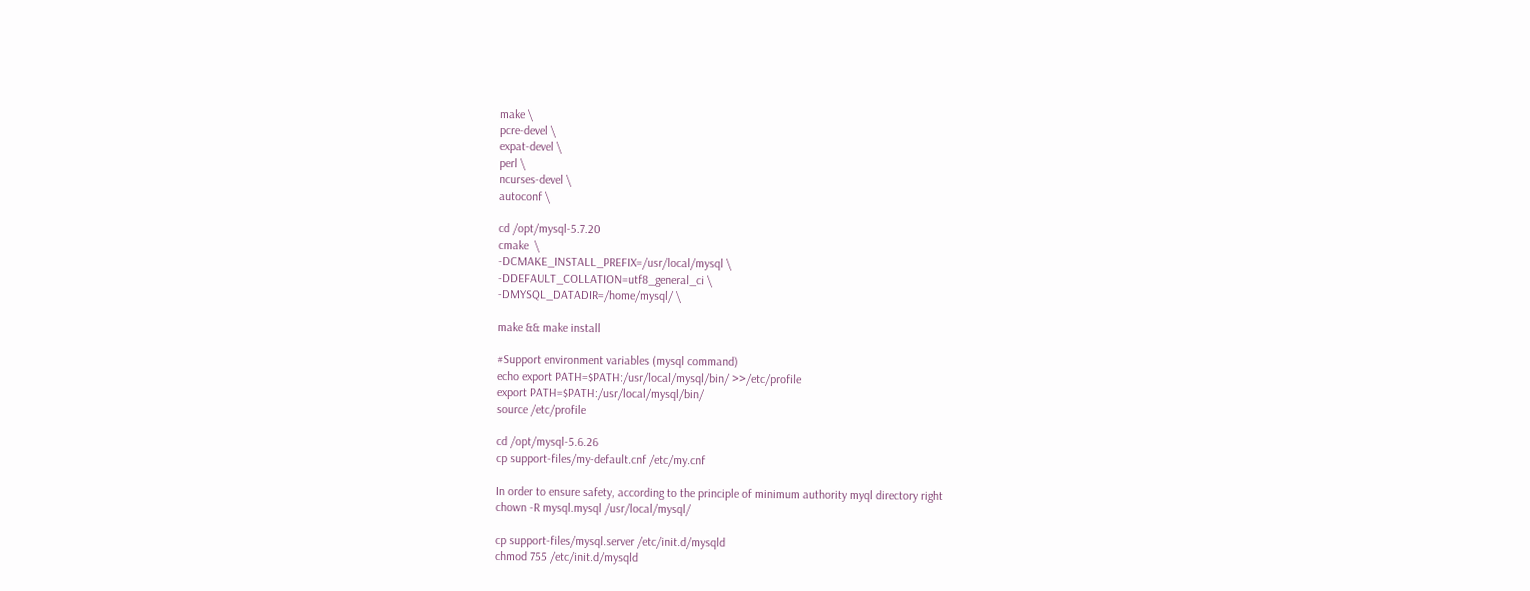make \
pcre-devel \
expat-devel \
perl \
ncurses-devel \
autoconf \

cd /opt/mysql-5.7.20
cmake  \
-DCMAKE_INSTALL_PREFIX=/usr/local/mysql \
-DDEFAULT_COLLATION=utf8_general_ci \
-DMYSQL_DATADIR=/home/mysql/ \

make && make install

#Support environment variables (mysql command)
echo export PATH=$PATH:/usr/local/mysql/bin/ >>/etc/profile
export PATH=$PATH:/usr/local/mysql/bin/
source /etc/profile

cd /opt/mysql-5.6.26
cp support-files/my-default.cnf /etc/my.cnf

In order to ensure safety, according to the principle of minimum authority myql directory right
chown -R mysql.mysql /usr/local/mysql/

cp support-files/mysql.server /etc/init.d/mysqld
chmod 755 /etc/init.d/mysqld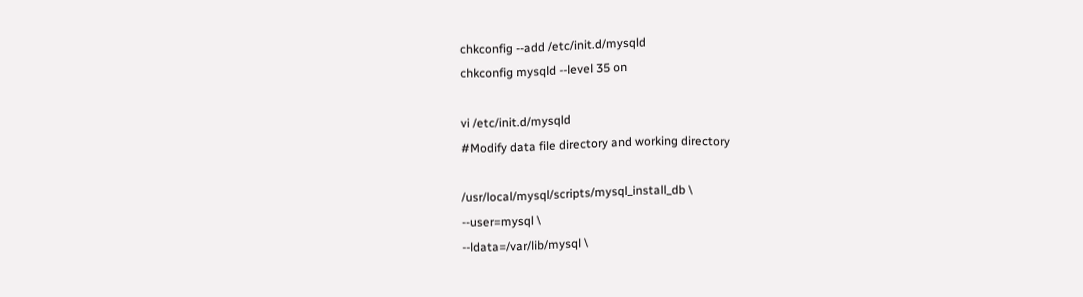chkconfig --add /etc/init.d/mysqld
chkconfig mysqld --level 35 on

vi /etc/init.d/mysqld
#Modify data file directory and working directory

/usr/local/mysql/scripts/mysql_install_db \
--user=mysql \
--ldata=/var/lib/mysql \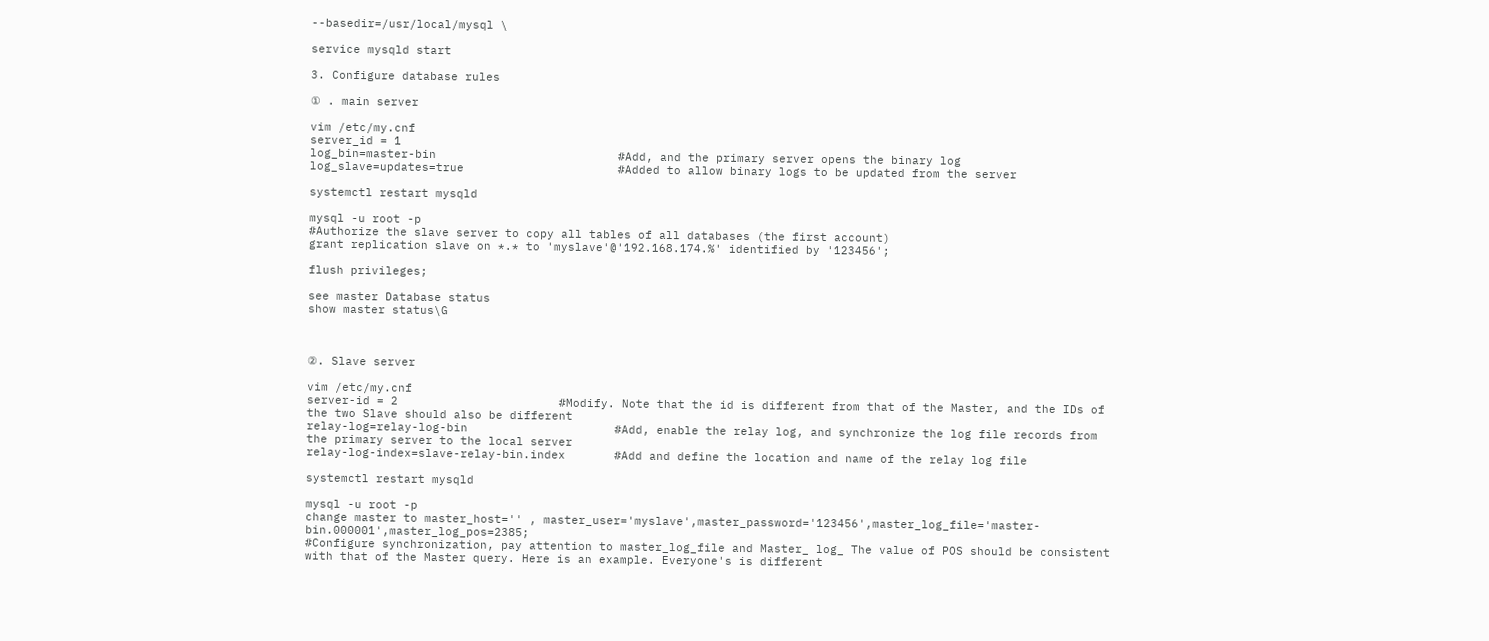--basedir=/usr/local/mysql \

service mysqld start

3. Configure database rules

① . main server

vim /etc/my.cnf
server_id = 1
log_bin=master-bin                          #Add, and the primary server opens the binary log
log_slave=updates=true                      #Added to allow binary logs to be updated from the server

systemctl restart mysqld

mysql -u root -p
#Authorize the slave server to copy all tables of all databases (the first account)
grant replication slave on *.* to 'myslave'@'192.168.174.%' identified by '123456';

flush privileges;

see master Database status
show master status\G



②. Slave server

vim /etc/my.cnf
server-id = 2                       #Modify. Note that the id is different from that of the Master, and the IDs of the two Slave should also be different
relay-log=relay-log-bin                     #Add, enable the relay log, and synchronize the log file records from the primary server to the local server
relay-log-index=slave-relay-bin.index       #Add and define the location and name of the relay log file

systemctl restart mysqld

mysql -u root -p
change master to master_host='' , master_user='myslave',master_password='123456',master_log_file='master-bin.000001',master_log_pos=2385;
#Configure synchronization, pay attention to master_log_file and Master_ log_ The value of POS should be consistent with that of the Master query. Here is an example. Everyone's is different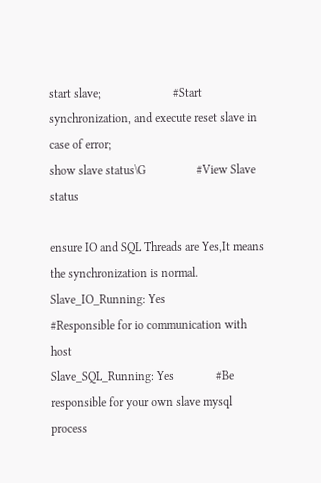start slave;                        #Start synchronization, and execute reset slave in case of error;
show slave status\G                 #View Slave status

ensure IO and SQL Threads are Yes,It means the synchronization is normal.
Slave_IO_Running: Yes               #Responsible for io communication with host
Slave_SQL_Running: Yes              #Be responsible for your own slave mysql process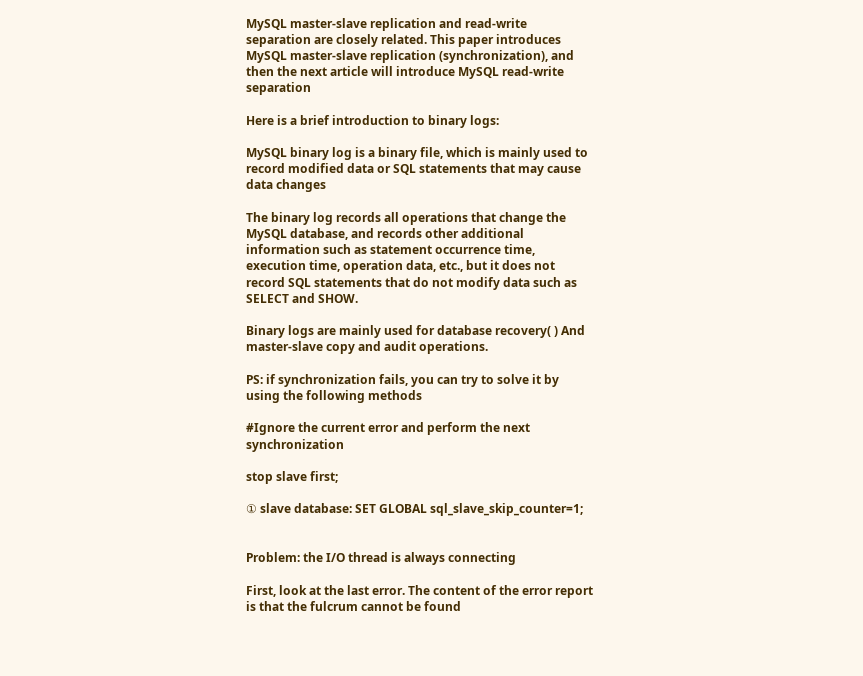MySQL master-slave replication and read-write separation are closely related. This paper introduces MySQL master-slave replication (synchronization), and then the next article will introduce MySQL read-write separation

Here is a brief introduction to binary logs:

MySQL binary log is a binary file, which is mainly used to record modified data or SQL statements that may cause data changes

The binary log records all operations that change the MySQL database, and records other additional information such as statement occurrence time, execution time, operation data, etc., but it does not record SQL statements that do not modify data such as SELECT and SHOW.

Binary logs are mainly used for database recovery( ) And master-slave copy and audit operations.

PS: if synchronization fails, you can try to solve it by using the following methods

#Ignore the current error and perform the next synchronization

stop slave first;

① slave database: SET GLOBAL sql_slave_skip_counter=1;


Problem: the I/O thread is always connecting

First, look at the last error. The content of the error report is that the fulcrum cannot be found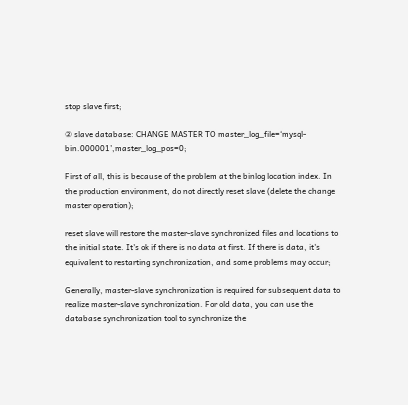stop slave first;

② slave database: CHANGE MASTER TO master_log_file=‘mysql-bin.000001’,master_log_pos=0;

First of all, this is because of the problem at the binlog location index. In the production environment, do not directly reset slave (delete the change master operation);

reset slave will restore the master-slave synchronized files and locations to the initial state. It's ok if there is no data at first. If there is data, it's equivalent to restarting synchronization, and some problems may occur;

Generally, master-slave synchronization is required for subsequent data to realize master-slave synchronization. For old data, you can use the database synchronization tool to synchronize the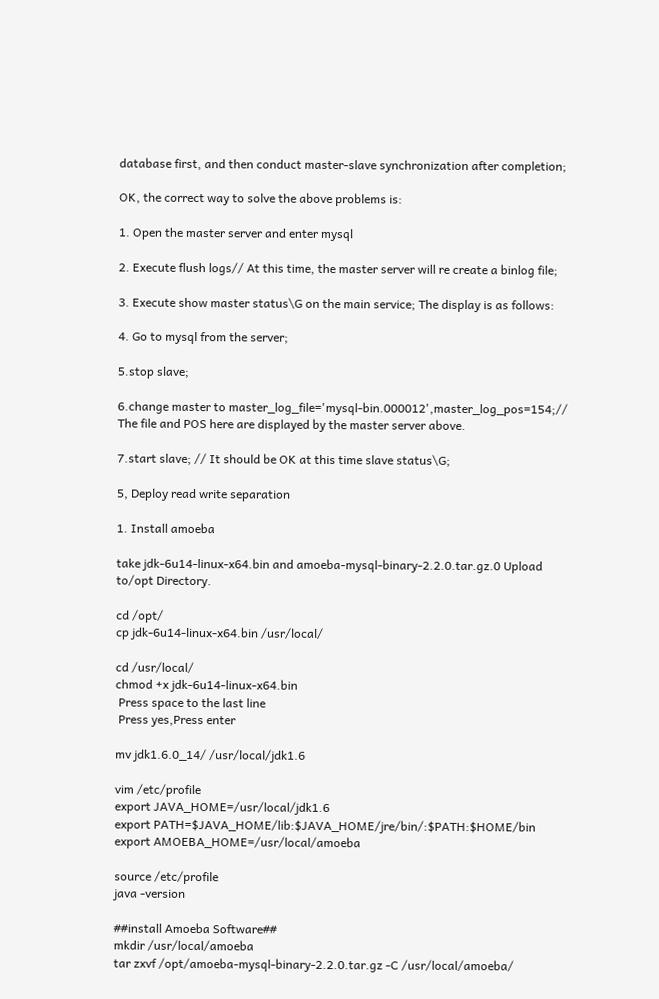database first, and then conduct master-slave synchronization after completion;

OK, the correct way to solve the above problems is:

1. Open the master server and enter mysql

2. Execute flush logs// At this time, the master server will re create a binlog file;

3. Execute show master status\G on the main service; The display is as follows:

4. Go to mysql from the server;

5.stop slave;

6.change master to master_log_file='mysql-bin.000012',master_log_pos=154;// The file and POS here are displayed by the master server above.

7.start slave; // It should be OK at this time slave status\G;

5, Deploy read write separation

1. Install amoeba

take jdk-6u14-linux-x64.bin and amoeba-mysql-binary-2.2.0.tar.gz.0 Upload to/opt Directory.

cd /opt/
cp jdk-6u14-linux-x64.bin /usr/local/

cd /usr/local/
chmod +x jdk-6u14-linux-x64.bin
 Press space to the last line
 Press yes,Press enter

mv jdk1.6.0_14/ /usr/local/jdk1.6

vim /etc/profile
export JAVA_HOME=/usr/local/jdk1.6
export PATH=$JAVA_HOME/lib:$JAVA_HOME/jre/bin/:$PATH:$HOME/bin
export AMOEBA_HOME=/usr/local/amoeba

source /etc/profile
java -version

##install Amoeba Software##
mkdir /usr/local/amoeba
tar zxvf /opt/amoeba-mysql-binary-2.2.0.tar.gz -C /usr/local/amoeba/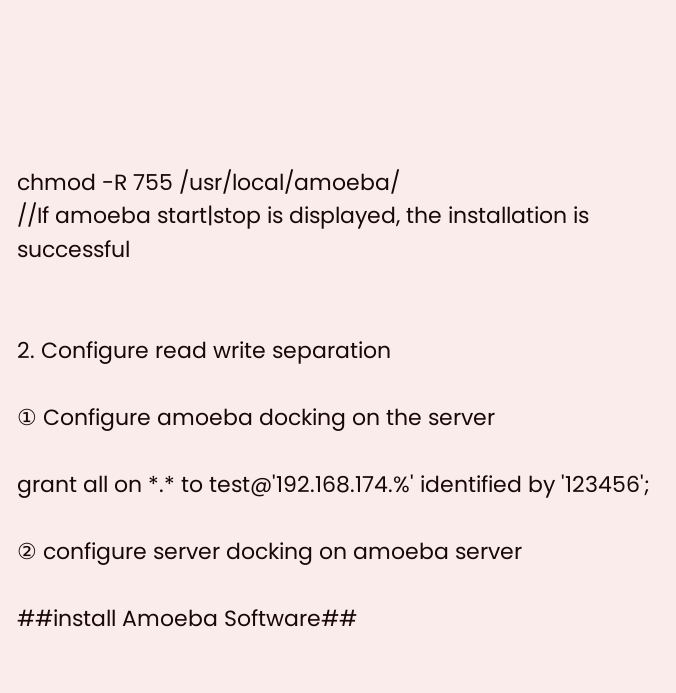chmod -R 755 /usr/local/amoeba/
//If amoeba start|stop is displayed, the installation is successful


2. Configure read write separation

① Configure amoeba docking on the server

grant all on *.* to test@'192.168.174.%' identified by '123456';

② configure server docking on amoeba server

##install Amoeba Software##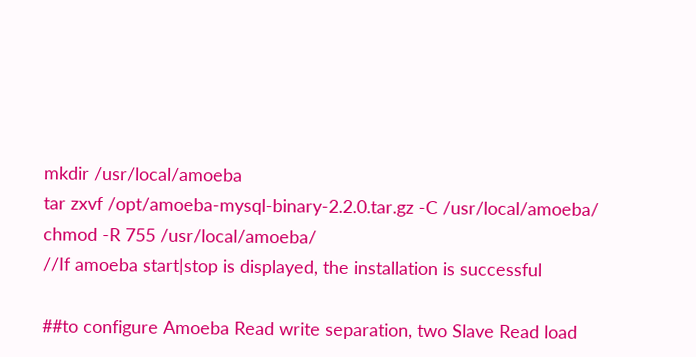mkdir /usr/local/amoeba
tar zxvf /opt/amoeba-mysql-binary-2.2.0.tar.gz -C /usr/local/amoeba/
chmod -R 755 /usr/local/amoeba/
//If amoeba start|stop is displayed, the installation is successful

##to configure Amoeba Read write separation, two Slave Read load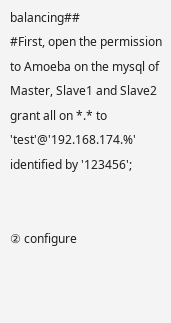balancing##
#First, open the permission to Amoeba on the mysql of Master, Slave1 and Slave2
grant all on *.* to 'test'@'192.168.174.%' identified by '123456';


② configure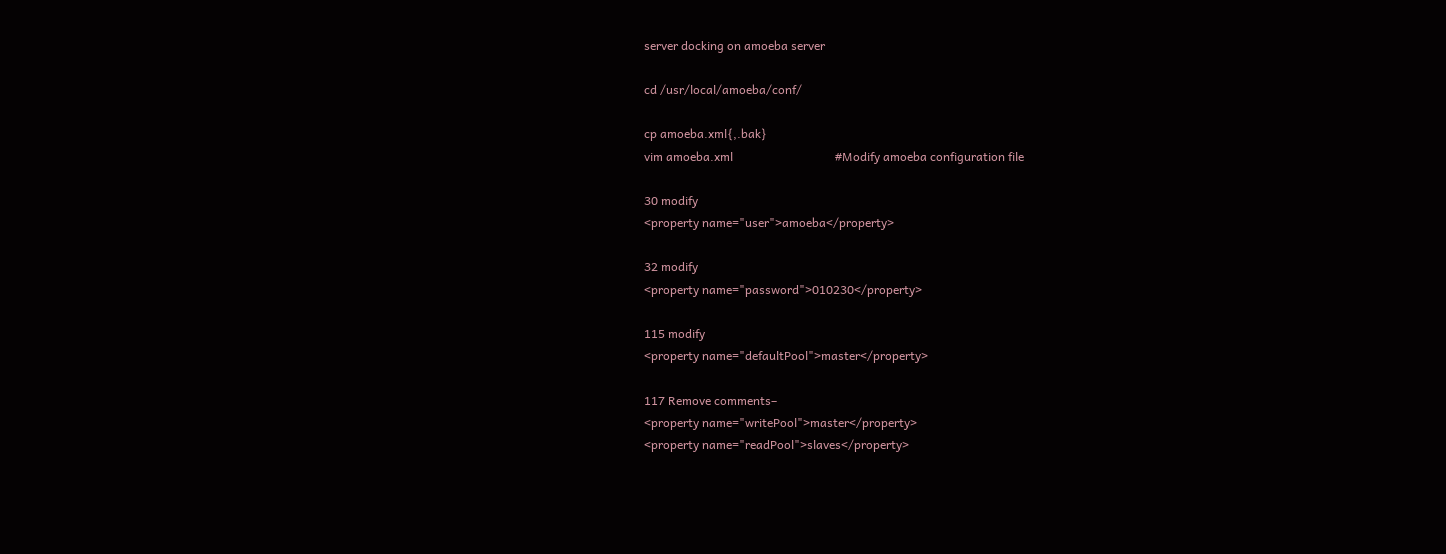server docking on amoeba server

cd /usr/local/amoeba/conf/

cp amoeba.xml{,.bak}
vim amoeba.xml                                  #Modify amoeba configuration file

30 modify
<property name="user">amoeba</property>

32 modify
<property name="password">010230</property>

115 modify
<property name="defaultPool">master</property>

117 Remove comments–
<property name="writePool">master</property>
<property name="readPool">slaves</property>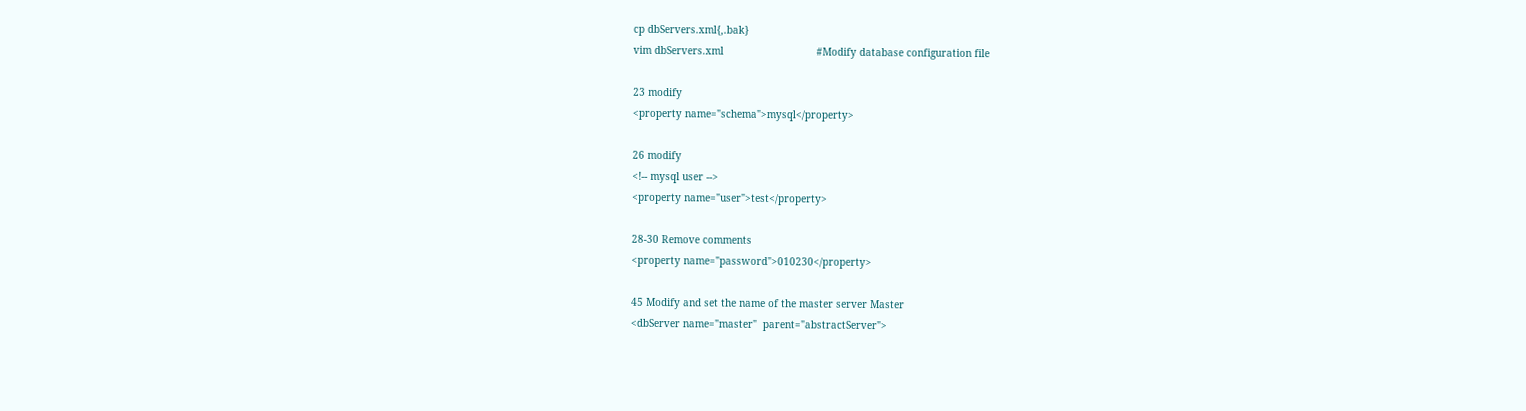cp dbServers.xml{,.bak}
vim dbServers.xml                               #Modify database configuration file

23 modify
<property name="schema">mysql</property>

26 modify
<!-- mysql user -->
<property name="user">test</property>

28-30 Remove comments
<property name="password">010230</property>

45 Modify and set the name of the master server Master
<dbServer name="master"  parent="abstractServer">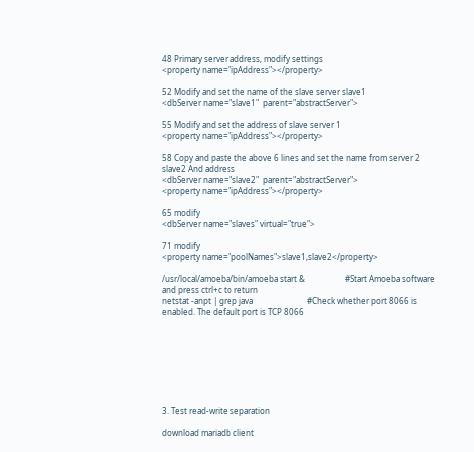48 Primary server address, modify settings
<property name="ipAddress"></property>

52 Modify and set the name of the slave server slave1
<dbServer name="slave1"  parent="abstractServer">

55 Modify and set the address of slave server 1
<property name="ipAddress"></property>

58 Copy and paste the above 6 lines and set the name from server 2 slave2 And address
<dbServer name="slave2"  parent="abstractServer">
<property name="ipAddress"></property>

65 modify
<dbServer name="slaves" virtual="true">

71 modify
<property name="poolNames">slave1,slave2</property>

/usr/local/amoeba/bin/amoeba start &                    #Start Amoeba software and press ctrl+c to return
netstat -anpt | grep java                           #Check whether port 8066 is enabled. The default port is TCP 8066








3. Test read-write separation

download mariadb client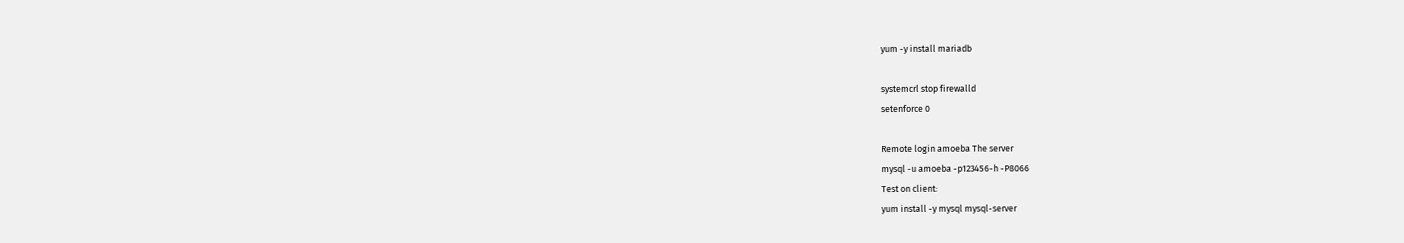yum -y install mariadb

systemcrl stop firewalld
setenforce 0

Remote login amoeba The server
mysql -u amoeba -p123456-h -P8066
Test on client:
yum install -y mysql mysql-server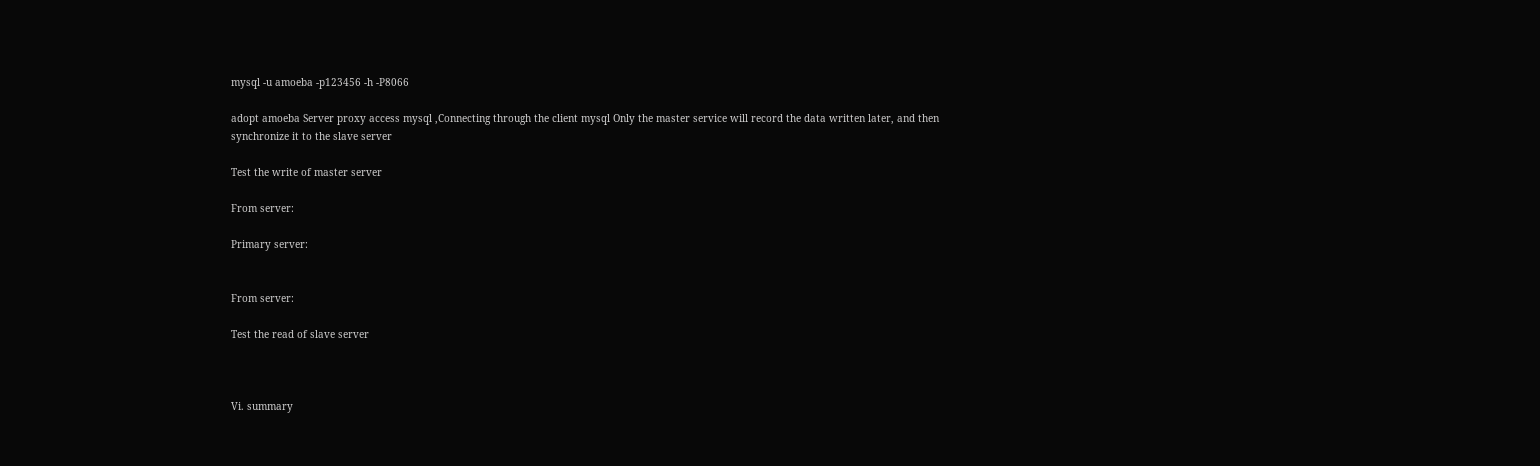mysql -u amoeba -p123456 -h -P8066

adopt amoeba Server proxy access mysql ,Connecting through the client mysql Only the master service will record the data written later, and then synchronize it to the slave server

Test the write of master server

From server:

Primary server:


From server:

Test the read of slave server



Vi. summary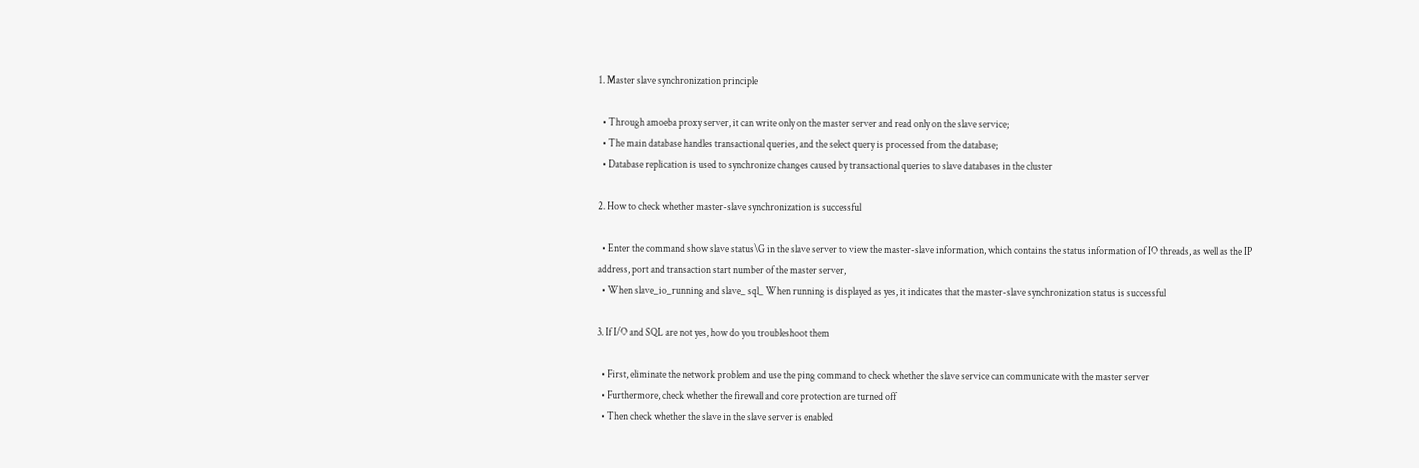1. Master slave synchronization principle

  • Through amoeba proxy server, it can write only on the master server and read only on the slave service;
  • The main database handles transactional queries, and the select query is processed from the database;
  • Database replication is used to synchronize changes caused by transactional queries to slave databases in the cluster

2. How to check whether master-slave synchronization is successful

  • Enter the command show slave status\G in the slave server to view the master-slave information, which contains the status information of IO threads, as well as the IP address, port and transaction start number of the master server,
  • When slave_io_running and slave_ sql_ When running is displayed as yes, it indicates that the master-slave synchronization status is successful

3. If I/O and SQL are not yes, how do you troubleshoot them

  • First, eliminate the network problem and use the ping command to check whether the slave service can communicate with the master server
  • Furthermore, check whether the firewall and core protection are turned off
  • Then check whether the slave in the slave server is enabled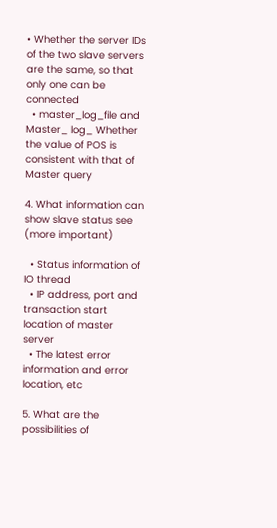• Whether the server IDs of the two slave servers are the same, so that only one can be connected
  • master_log_file and Master_ log_ Whether the value of POS is consistent with that of Master query

4. What information can show slave status see (more important)

  • Status information of IO thread
  • IP address, port and transaction start location of master server
  • The latest error information and error location, etc

5. What are the possibilities of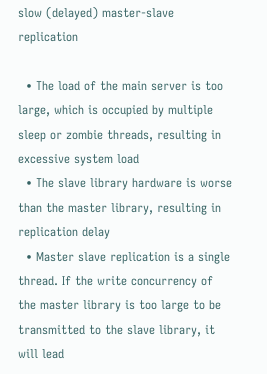slow (delayed) master-slave replication

  • The load of the main server is too large, which is occupied by multiple sleep or zombie threads, resulting in excessive system load
  • The slave library hardware is worse than the master library, resulting in replication delay
  • Master slave replication is a single thread. If the write concurrency of the master library is too large to be transmitted to the slave library, it will lead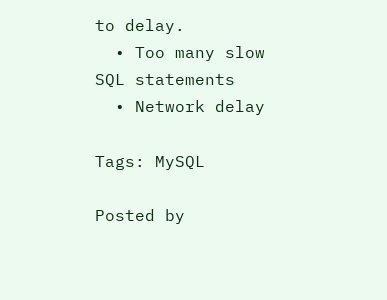to delay.
  • Too many slow SQL statements
  • Network delay

Tags: MySQL

Posted by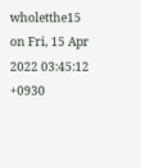wholetthe15 on Fri, 15 Apr 2022 03:45:12 +0930